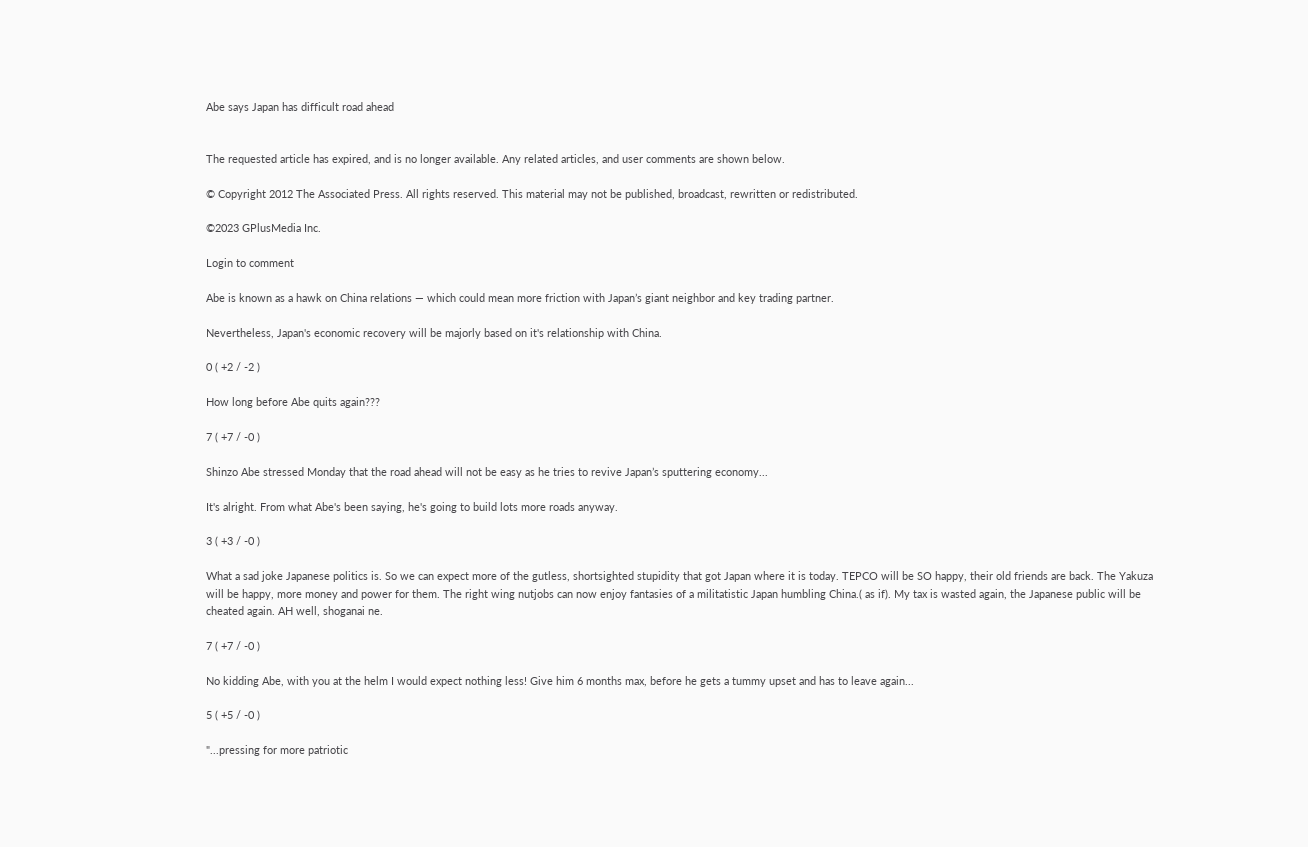Abe says Japan has difficult road ahead


The requested article has expired, and is no longer available. Any related articles, and user comments are shown below.

© Copyright 2012 The Associated Press. All rights reserved. This material may not be published, broadcast, rewritten or redistributed.

©2023 GPlusMedia Inc.

Login to comment

Abe is known as a hawk on China relations — which could mean more friction with Japan’s giant neighbor and key trading partner.

Nevertheless, Japan's economic recovery will be majorly based on it's relationship with China.

0 ( +2 / -2 )

How long before Abe quits again???

7 ( +7 / -0 )

Shinzo Abe stressed Monday that the road ahead will not be easy as he tries to revive Japan’s sputtering economy...

It's alright. From what Abe's been saying, he's going to build lots more roads anyway.

3 ( +3 / -0 )

What a sad joke Japanese politics is. So we can expect more of the gutless, shortsighted stupidity that got Japan where it is today. TEPCO will be SO happy, their old friends are back. The Yakuza will be happy, more money and power for them. The right wing nutjobs can now enjoy fantasies of a militatistic Japan humbling China.( as if). My tax is wasted again, the Japanese public will be cheated again. AH well, shoganai ne.

7 ( +7 / -0 )

No kidding Abe, with you at the helm I would expect nothing less! Give him 6 months max, before he gets a tummy upset and has to leave again...

5 ( +5 / -0 )

"...pressing for more patriotic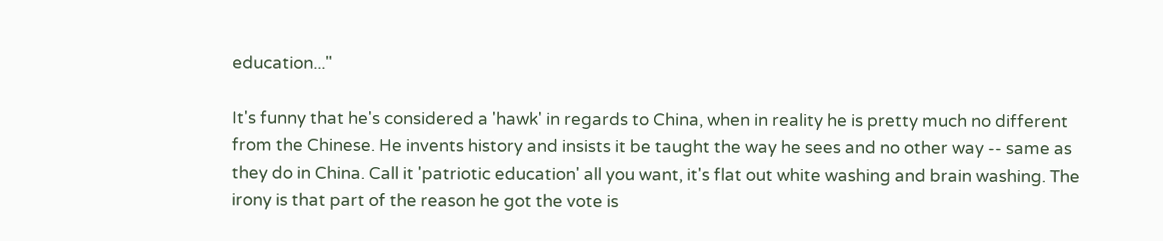education..."

It's funny that he's considered a 'hawk' in regards to China, when in reality he is pretty much no different from the Chinese. He invents history and insists it be taught the way he sees and no other way -- same as they do in China. Call it 'patriotic education' all you want, it's flat out white washing and brain washing. The irony is that part of the reason he got the vote is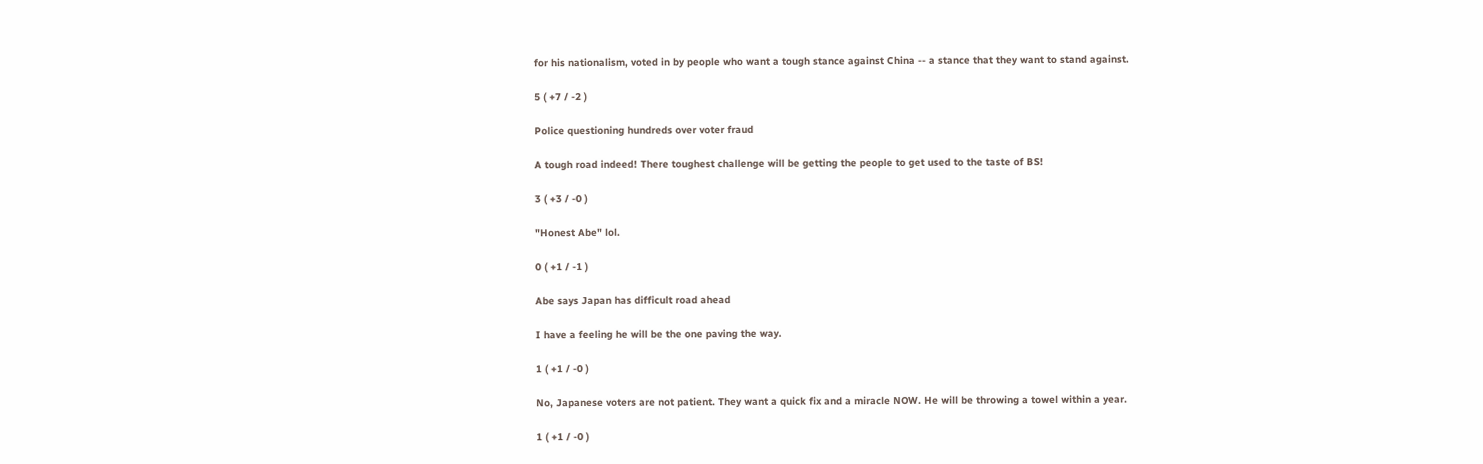for his nationalism, voted in by people who want a tough stance against China -- a stance that they want to stand against.

5 ( +7 / -2 )

Police questioning hundreds over voter fraud

A tough road indeed! There toughest challenge will be getting the people to get used to the taste of BS!

3 ( +3 / -0 )

"Honest Abe" lol.

0 ( +1 / -1 )

Abe says Japan has difficult road ahead

I have a feeling he will be the one paving the way.

1 ( +1 / -0 )

No, Japanese voters are not patient. They want a quick fix and a miracle NOW. He will be throwing a towel within a year.

1 ( +1 / -0 )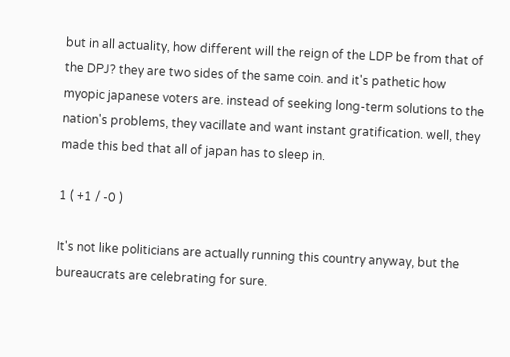but in all actuality, how different will the reign of the LDP be from that of the DPJ? they are two sides of the same coin. and it's pathetic how myopic japanese voters are. instead of seeking long-term solutions to the nation's problems, they vacillate and want instant gratification. well, they made this bed that all of japan has to sleep in.

1 ( +1 / -0 )

It's not like politicians are actually running this country anyway, but the bureaucrats are celebrating for sure.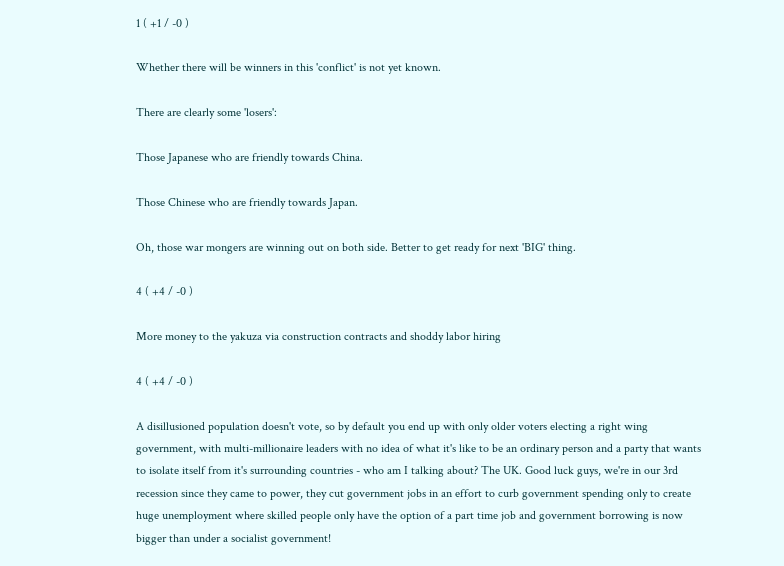1 ( +1 / -0 )

Whether there will be winners in this 'conflict' is not yet known.

There are clearly some 'losers':

Those Japanese who are friendly towards China.

Those Chinese who are friendly towards Japan.

Oh, those war mongers are winning out on both side. Better to get ready for next 'BIG' thing.

4 ( +4 / -0 )

More money to the yakuza via construction contracts and shoddy labor hiring

4 ( +4 / -0 )

A disillusioned population doesn't vote, so by default you end up with only older voters electing a right wing government, with multi-millionaire leaders with no idea of what it's like to be an ordinary person and a party that wants to isolate itself from it's surrounding countries - who am I talking about? The UK. Good luck guys, we're in our 3rd recession since they came to power, they cut government jobs in an effort to curb government spending only to create huge unemployment where skilled people only have the option of a part time job and government borrowing is now bigger than under a socialist government!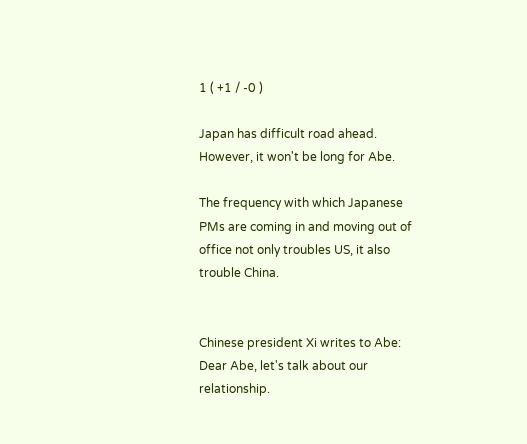1 ( +1 / -0 )

Japan has difficult road ahead. However, it won't be long for Abe.

The frequency with which Japanese PMs are coming in and moving out of office not only troubles US, it also trouble China.


Chinese president Xi writes to Abe: Dear Abe, let's talk about our relationship.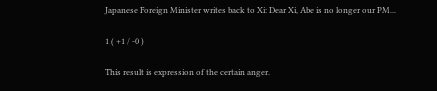Japanese Foreign Minister writes back to Xi: Dear Xi, Abe is no longer our PM...

1 ( +1 / -0 )

This result is expression of the certain anger.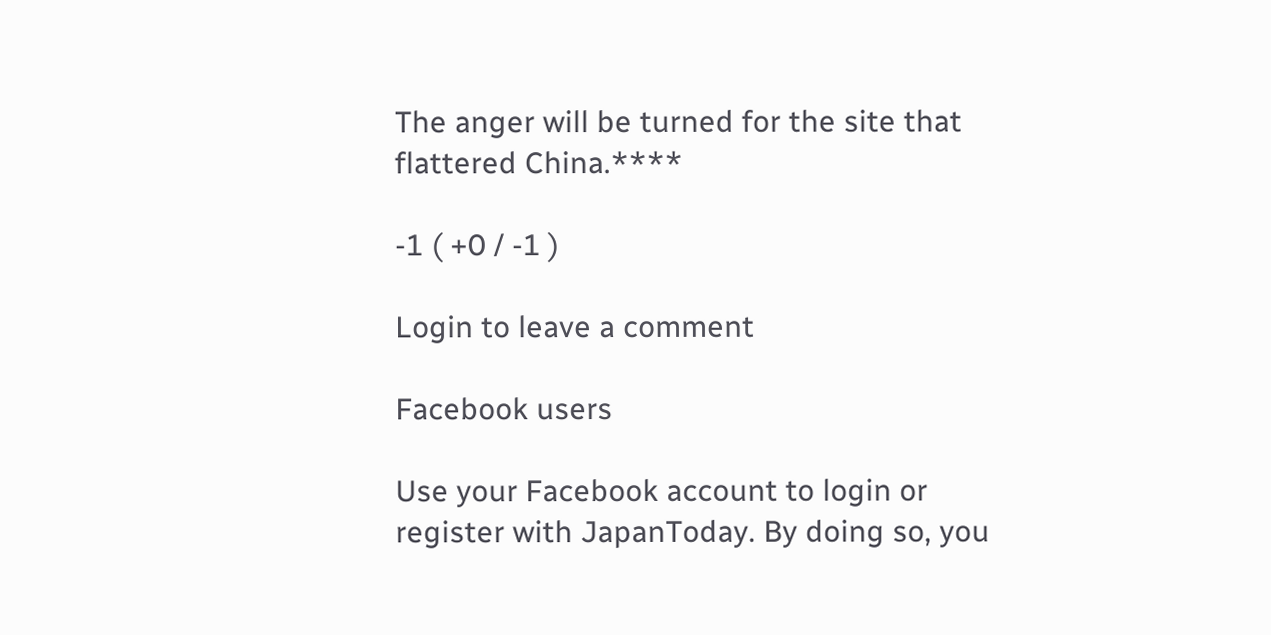The anger will be turned for the site that flattered China.****

-1 ( +0 / -1 )

Login to leave a comment

Facebook users

Use your Facebook account to login or register with JapanToday. By doing so, you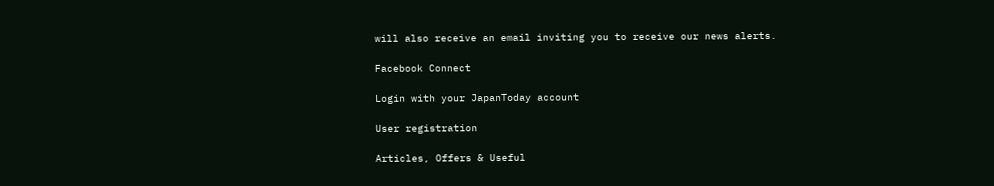will also receive an email inviting you to receive our news alerts.

Facebook Connect

Login with your JapanToday account

User registration

Articles, Offers & Useful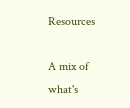Resources

A mix of what's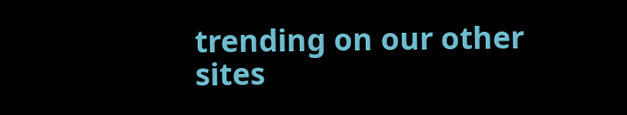trending on our other sites